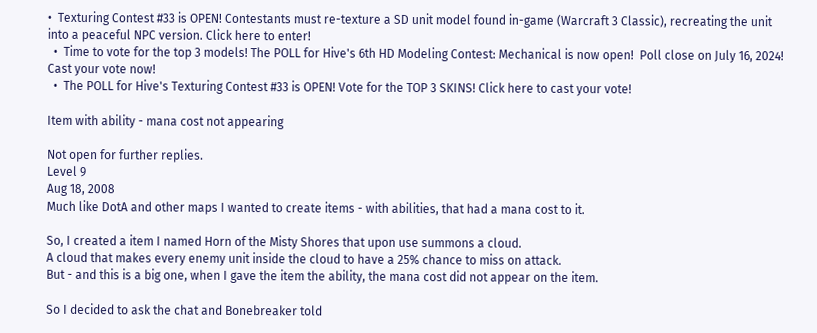•  Texturing Contest #33 is OPEN! Contestants must re-texture a SD unit model found in-game (Warcraft 3 Classic), recreating the unit into a peaceful NPC version. Click here to enter!
  •  Time to vote for the top 3 models! The POLL for Hive's 6th HD Modeling Contest: Mechanical is now open!  Poll close on July 16, 2024!  Cast your vote now!
  •  The POLL for Hive's Texturing Contest #33 is OPEN! Vote for the TOP 3 SKINS! Click here to cast your vote!

Item with ability - mana cost not appearing

Not open for further replies.
Level 9
Aug 18, 2008
Much like DotA and other maps I wanted to create items - with abilities, that had a mana cost to it.

So, I created a item I named Horn of the Misty Shores that upon use summons a cloud.
A cloud that makes every enemy unit inside the cloud to have a 25% chance to miss on attack.
But - and this is a big one, when I gave the item the ability, the mana cost did not appear on the item.

So I decided to ask the chat and Bonebreaker told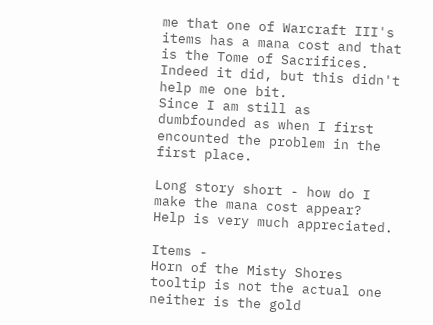me that one of Warcraft III's items has a mana cost and that is the Tome of Sacrifices.
Indeed it did, but this didn't help me one bit.
Since I am still as dumbfounded as when I first encounted the problem in the first place.

Long story short - how do I make the mana cost appear?
Help is very much appreciated.

Items -
Horn of the Misty Shores tooltip is not the actual one neither is the gold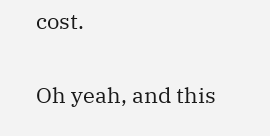cost.

Oh yeah, and this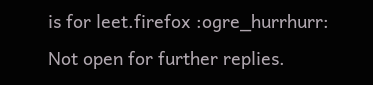is for leet.firefox :ogre_hurrhurr:
Not open for further replies.